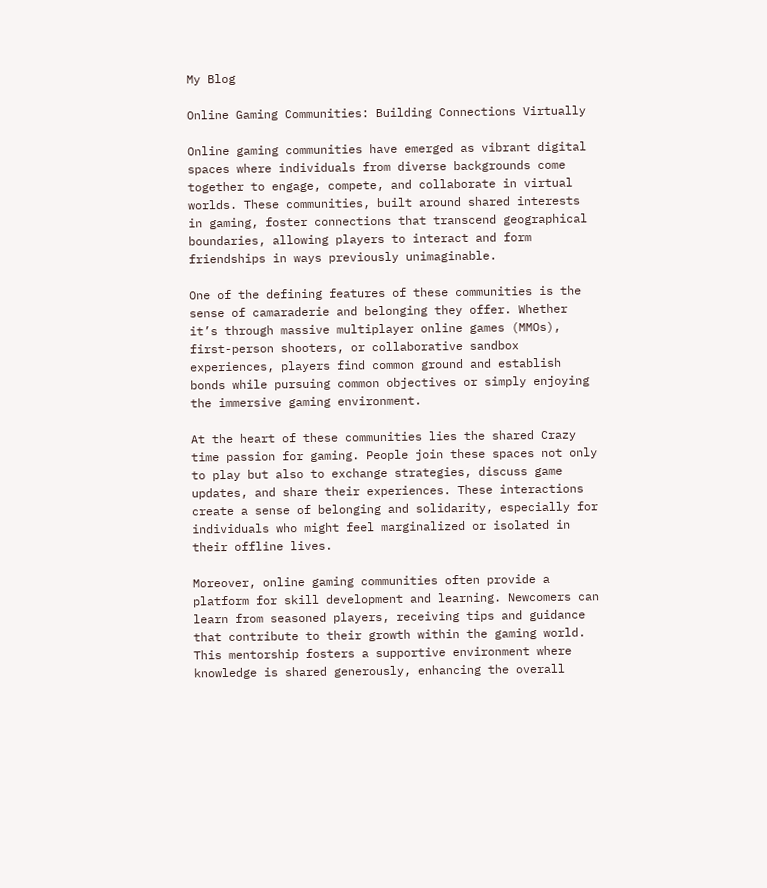My Blog

Online Gaming Communities: Building Connections Virtually

Online gaming communities have emerged as vibrant digital spaces where individuals from diverse backgrounds come together to engage, compete, and collaborate in virtual worlds. These communities, built around shared interests in gaming, foster connections that transcend geographical boundaries, allowing players to interact and form friendships in ways previously unimaginable.

One of the defining features of these communities is the sense of camaraderie and belonging they offer. Whether it’s through massive multiplayer online games (MMOs), first-person shooters, or collaborative sandbox experiences, players find common ground and establish bonds while pursuing common objectives or simply enjoying the immersive gaming environment.

At the heart of these communities lies the shared Crazy time passion for gaming. People join these spaces not only to play but also to exchange strategies, discuss game updates, and share their experiences. These interactions create a sense of belonging and solidarity, especially for individuals who might feel marginalized or isolated in their offline lives.

Moreover, online gaming communities often provide a platform for skill development and learning. Newcomers can learn from seasoned players, receiving tips and guidance that contribute to their growth within the gaming world. This mentorship fosters a supportive environment where knowledge is shared generously, enhancing the overall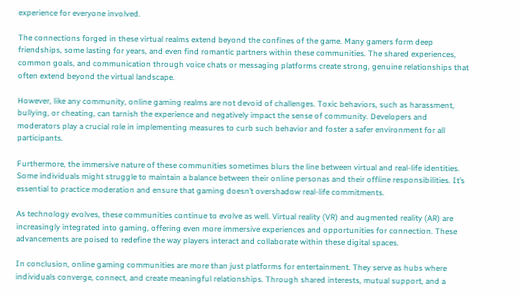experience for everyone involved.

The connections forged in these virtual realms extend beyond the confines of the game. Many gamers form deep friendships, some lasting for years, and even find romantic partners within these communities. The shared experiences, common goals, and communication through voice chats or messaging platforms create strong, genuine relationships that often extend beyond the virtual landscape.

However, like any community, online gaming realms are not devoid of challenges. Toxic behaviors, such as harassment, bullying, or cheating, can tarnish the experience and negatively impact the sense of community. Developers and moderators play a crucial role in implementing measures to curb such behavior and foster a safer environment for all participants.

Furthermore, the immersive nature of these communities sometimes blurs the line between virtual and real-life identities. Some individuals might struggle to maintain a balance between their online personas and their offline responsibilities. It’s essential to practice moderation and ensure that gaming doesn’t overshadow real-life commitments.

As technology evolves, these communities continue to evolve as well. Virtual reality (VR) and augmented reality (AR) are increasingly integrated into gaming, offering even more immersive experiences and opportunities for connection. These advancements are poised to redefine the way players interact and collaborate within these digital spaces.

In conclusion, online gaming communities are more than just platforms for entertainment. They serve as hubs where individuals converge, connect, and create meaningful relationships. Through shared interests, mutual support, and a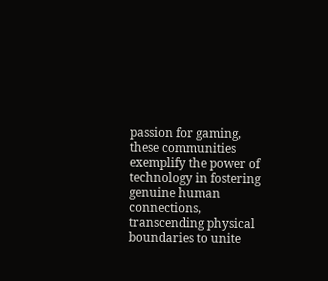passion for gaming, these communities exemplify the power of technology in fostering genuine human connections, transcending physical boundaries to unite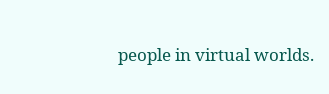people in virtual worlds.